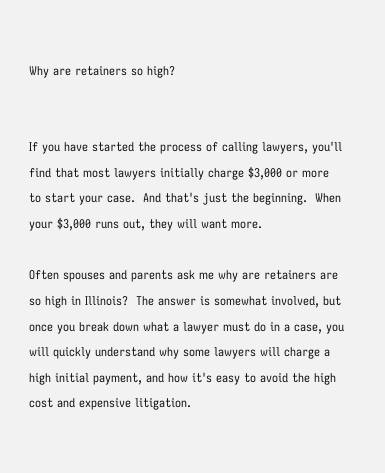Why are retainers so high?


If you have started the process of calling lawyers, you'll find that most lawyers initially charge $3,000 or more to start your case.  And that's just the beginning.  When your $3,000 runs out, they will want more.

Often spouses and parents ask me why are retainers are so high in Illinois?  The answer is somewhat involved, but once you break down what a lawyer must do in a case, you will quickly understand why some lawyers will charge a high initial payment, and how it's easy to avoid the high cost and expensive litigation.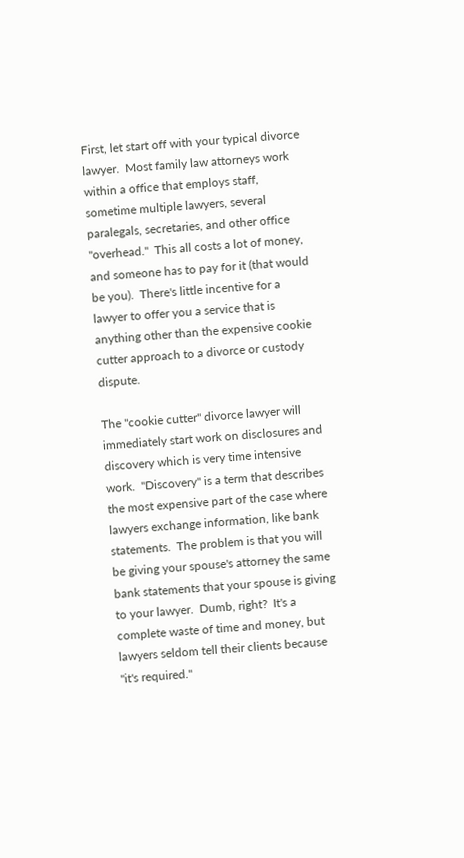First, let start off with your typical divorce lawyer.  Most family law attorneys work within a office that employs staff, sometime multiple lawyers, several paralegals, secretaries, and other office "overhead."  This all costs a lot of money, and someone has to pay for it (that would be you).  There's little incentive for a lawyer to offer you a service that is anything other than the expensive cookie cutter approach to a divorce or custody dispute.

The "cookie cutter" divorce lawyer will immediately start work on disclosures and discovery which is very time intensive work.  "Discovery" is a term that describes the most expensive part of the case where lawyers exchange information, like bank statements.  The problem is that you will be giving your spouse's attorney the same bank statements that your spouse is giving to your lawyer.  Dumb, right?  It's a complete waste of time and money, but lawyers seldom tell their clients because "it's required."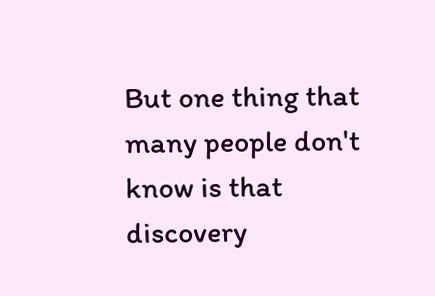But one thing that many people don't know is that discovery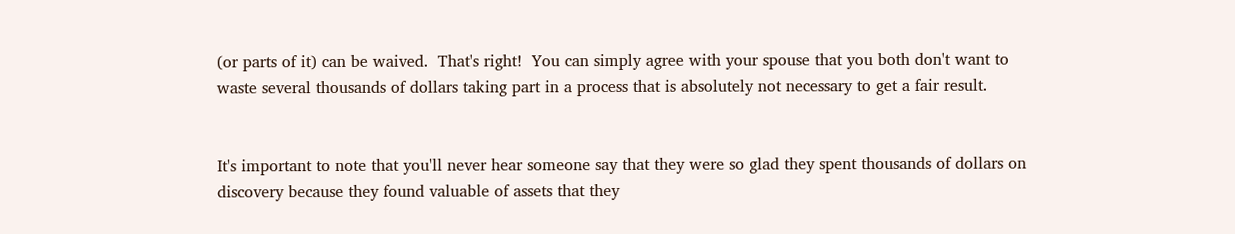(or parts of it) can be waived.  That's right!  You can simply agree with your spouse that you both don't want to waste several thousands of dollars taking part in a process that is absolutely not necessary to get a fair result.


It's important to note that you'll never hear someone say that they were so glad they spent thousands of dollars on discovery because they found valuable of assets that they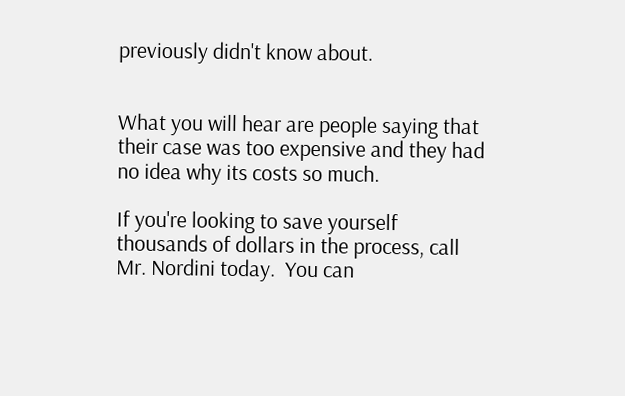previously didn't know about.


What you will hear are people saying that their case was too expensive and they had no idea why its costs so much.

If you're looking to save yourself thousands of dollars in the process, call Mr. Nordini today.  You can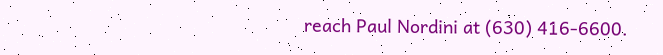reach Paul Nordini at (630) 416-6600.